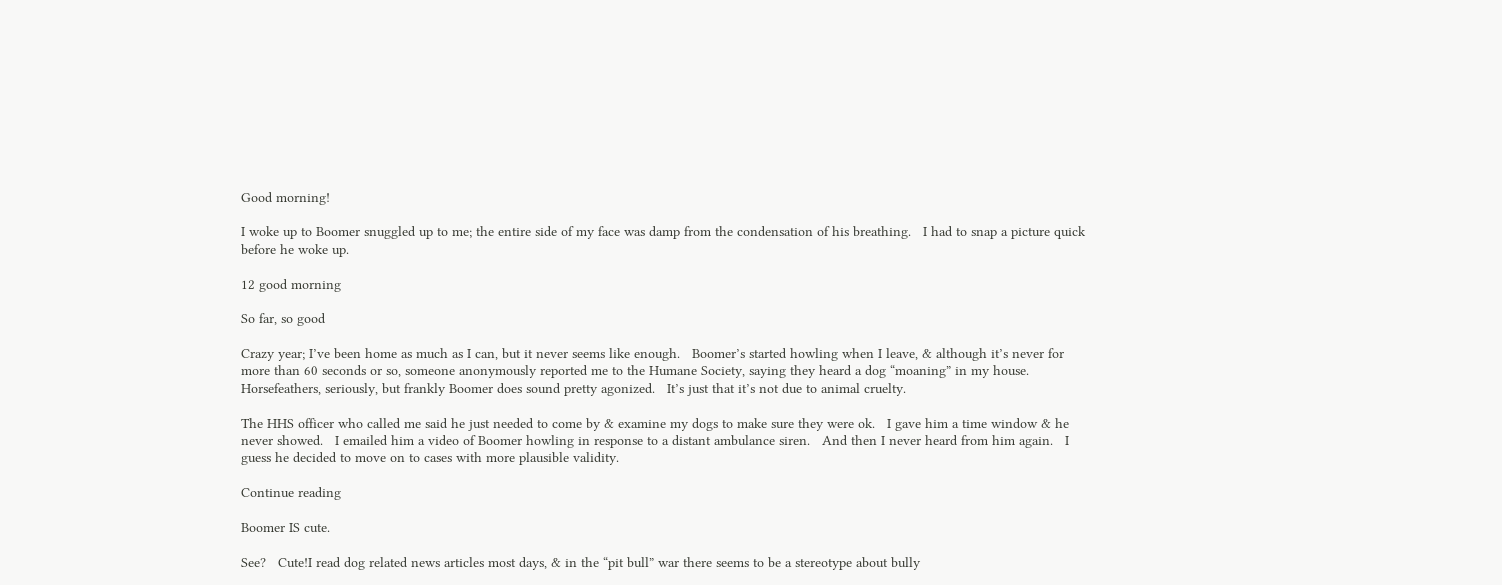Good morning!

I woke up to Boomer snuggled up to me; the entire side of my face was damp from the condensation of his breathing.   I had to snap a picture quick before he woke up.

12 good morning

So far, so good

Crazy year; I’ve been home as much as I can, but it never seems like enough.   Boomer’s started howling when I leave, & although it’s never for more than 60 seconds or so, someone anonymously reported me to the Humane Society, saying they heard a dog “moaning” in my house.   Horsefeathers, seriously, but frankly Boomer does sound pretty agonized.   It’s just that it’s not due to animal cruelty.

The HHS officer who called me said he just needed to come by & examine my dogs to make sure they were ok.   I gave him a time window & he never showed.   I emailed him a video of Boomer howling in response to a distant ambulance siren.   And then I never heard from him again.   I guess he decided to move on to cases with more plausible validity.

Continue reading

Boomer IS cute.

See?   Cute!I read dog related news articles most days, & in the “pit bull” war there seems to be a stereotype about bully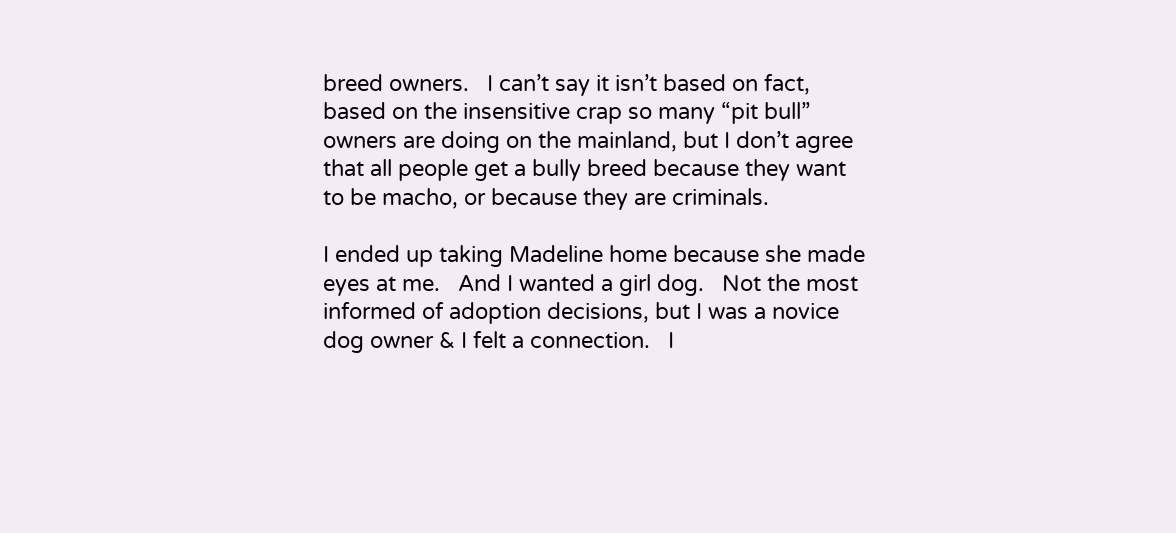breed owners.   I can’t say it isn’t based on fact, based on the insensitive crap so many “pit bull” owners are doing on the mainland, but I don’t agree that all people get a bully breed because they want to be macho, or because they are criminals.

I ended up taking Madeline home because she made eyes at me.   And I wanted a girl dog.   Not the most informed of adoption decisions, but I was a novice dog owner & I felt a connection.   I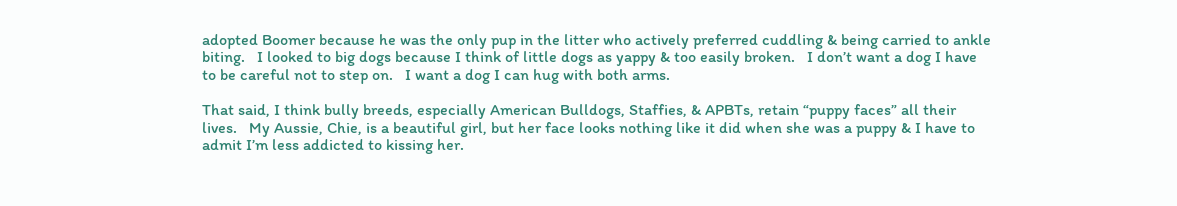adopted Boomer because he was the only pup in the litter who actively preferred cuddling & being carried to ankle biting.   I looked to big dogs because I think of little dogs as yappy & too easily broken.   I don’t want a dog I have to be careful not to step on.   I want a dog I can hug with both arms.

That said, I think bully breeds, especially American Bulldogs, Staffies, & APBTs, retain “puppy faces” all their lives.   My Aussie, Chie, is a beautiful girl, but her face looks nothing like it did when she was a puppy & I have to admit I’m less addicted to kissing her.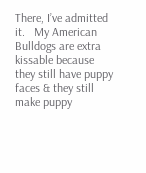There, I’ve admitted it.   My American Bulldogs are extra kissable because they still have puppy faces & they still make puppy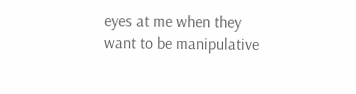eyes at me when they want to be manipulative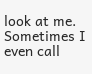look at me.   Sometimes I even call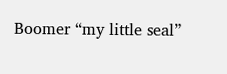Boomer “my little seal”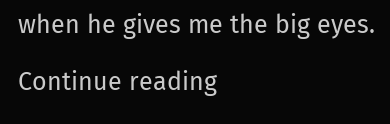when he gives me the big eyes.

Continue reading